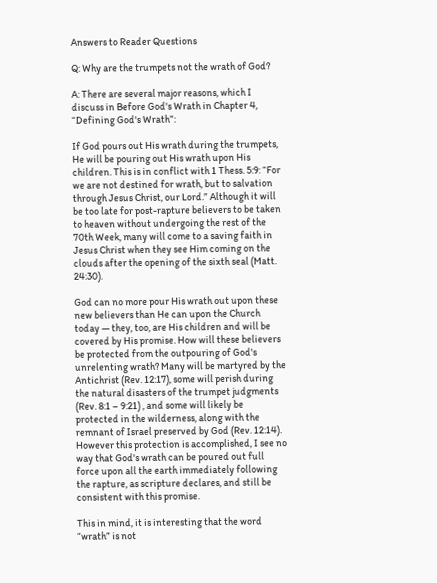Answers to Reader Questions

Q: Why are the trumpets not the wrath of God?

A: There are several major reasons, which I discuss in Before God's Wrath in Chapter 4, “Defining God's Wrath”:

If God pours out His wrath during the trumpets, He will be pouring out His wrath upon His children. This is in conflict with 1 Thess. 5:9: “For we are not destined for wrath, but to salvation through Jesus Christ, our Lord.” Although it will be too late for post-rapture believers to be taken to heaven without undergoing the rest of the 70th Week, many will come to a saving faith in Jesus Christ when they see Him coming on the clouds after the opening of the sixth seal (Matt. 24:30).

God can no more pour His wrath out upon these new believers than He can upon the Church today — they, too, are His children and will be covered by His promise. How will these believers be protected from the outpouring of God's unrelenting wrath? Many will be martyred by the Antichrist (Rev. 12:17), some will perish during the natural disasters of the trumpet judgments (Rev. 8:1 – 9:21) , and some will likely be protected in the wilderness, along with the remnant of Israel preserved by God (Rev. 12:14). However this protection is accomplished, I see no way that God's wrath can be poured out full force upon all the earth immediately following the rapture, as scripture declares, and still be consistent with this promise.

This in mind, it is interesting that the word “wrath” is not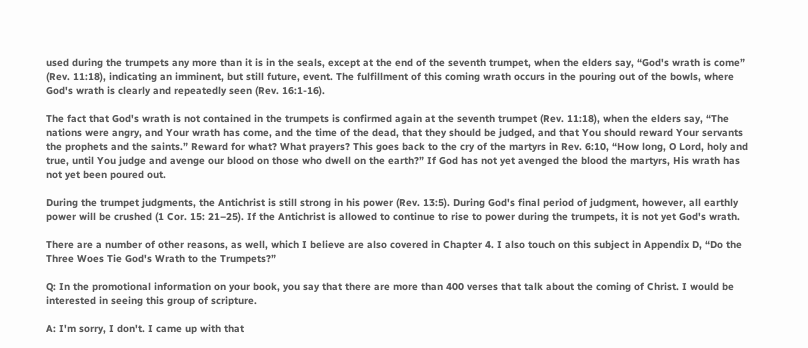used during the trumpets any more than it is in the seals, except at the end of the seventh trumpet, when the elders say, “God's wrath is come” (Rev. 11:18), indicating an imminent, but still future, event. The fulfillment of this coming wrath occurs in the pouring out of the bowls, where God's wrath is clearly and repeatedly seen (Rev. 16:1-16).

The fact that God's wrath is not contained in the trumpets is confirmed again at the seventh trumpet (Rev. 11:18), when the elders say, “The nations were angry, and Your wrath has come, and the time of the dead, that they should be judged, and that You should reward Your servants the prophets and the saints.” Reward for what? What prayers? This goes back to the cry of the martyrs in Rev. 6:10, “How long, O Lord, holy and true, until You judge and avenge our blood on those who dwell on the earth?” If God has not yet avenged the blood the martyrs, His wrath has not yet been poured out.

During the trumpet judgments, the Antichrist is still strong in his power (Rev. 13:5). During God's final period of judgment, however, all earthly power will be crushed (1 Cor. 15: 21–25). If the Antichrist is allowed to continue to rise to power during the trumpets, it is not yet God's wrath.

There are a number of other reasons, as well, which I believe are also covered in Chapter 4. I also touch on this subject in Appendix D, “Do the Three Woes Tie God's Wrath to the Trumpets?”

Q: In the promotional information on your book, you say that there are more than 400 verses that talk about the coming of Christ. I would be interested in seeing this group of scripture.

A: I'm sorry, I don't. I came up with that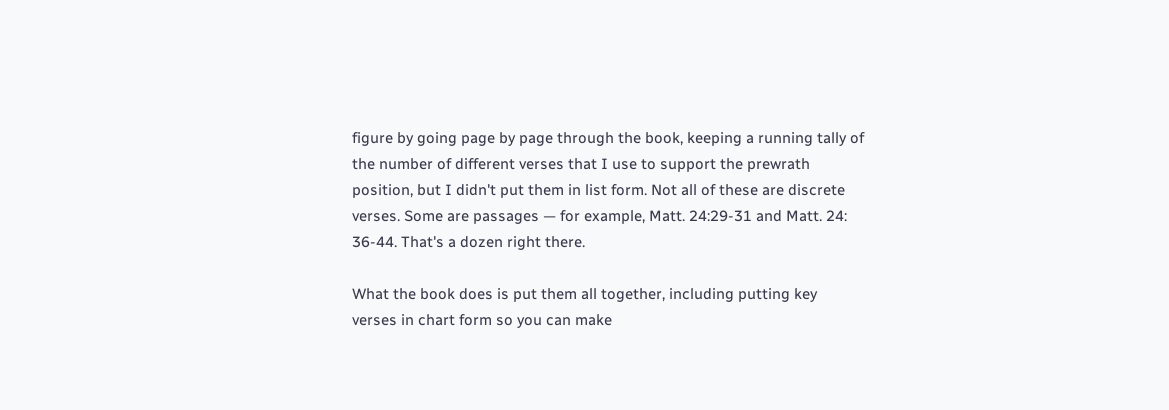figure by going page by page through the book, keeping a running tally of the number of different verses that I use to support the prewrath position, but I didn't put them in list form. Not all of these are discrete verses. Some are passages — for example, Matt. 24:29-31 and Matt. 24: 36-44. That's a dozen right there.

What the book does is put them all together, including putting key verses in chart form so you can make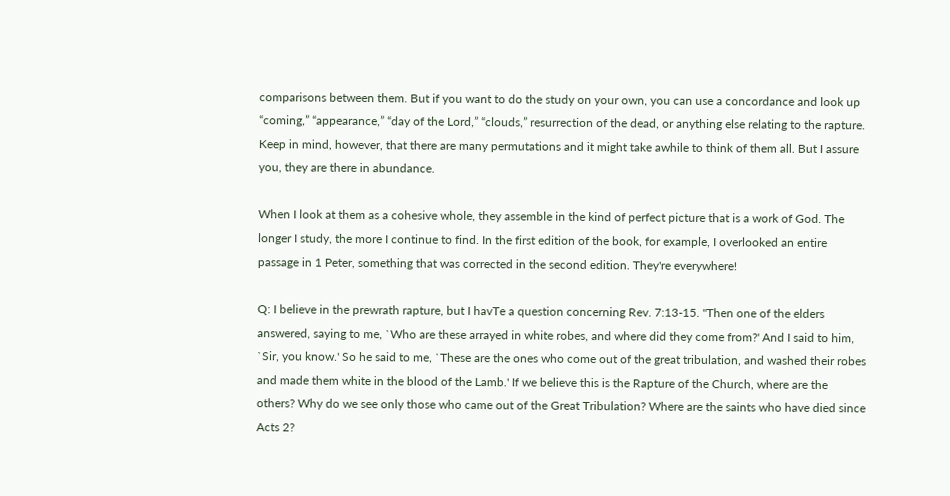comparisons between them. But if you want to do the study on your own, you can use a concordance and look up “coming,” “appearance,” “day of the Lord,” “clouds,” resurrection of the dead, or anything else relating to the rapture. Keep in mind, however, that there are many permutations and it might take awhile to think of them all. But I assure you, they are there in abundance.

When I look at them as a cohesive whole, they assemble in the kind of perfect picture that is a work of God. The longer I study, the more I continue to find. In the first edition of the book, for example, I overlooked an entire passage in 1 Peter, something that was corrected in the second edition. They're everywhere!

Q: I believe in the prewrath rapture, but I havTe a question concerning Rev. 7:13-15. "Then one of the elders answered, saying to me, `Who are these arrayed in white robes, and where did they come from?' And I said to him, `Sir, you know.' So he said to me, `These are the ones who come out of the great tribulation, and washed their robes and made them white in the blood of the Lamb.' If we believe this is the Rapture of the Church, where are the others? Why do we see only those who came out of the Great Tribulation? Where are the saints who have died since Acts 2?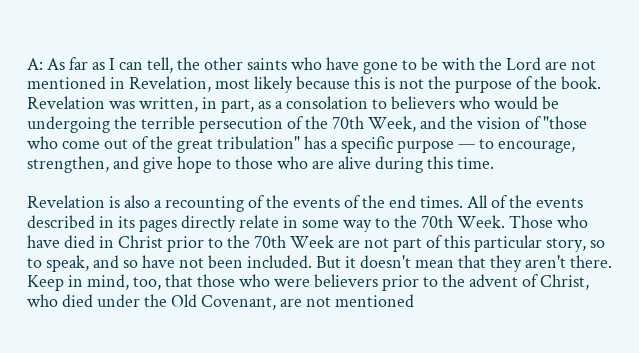A: As far as I can tell, the other saints who have gone to be with the Lord are not mentioned in Revelation, most likely because this is not the purpose of the book. Revelation was written, in part, as a consolation to believers who would be undergoing the terrible persecution of the 70th Week, and the vision of "those who come out of the great tribulation" has a specific purpose — to encourage, strengthen, and give hope to those who are alive during this time.

Revelation is also a recounting of the events of the end times. All of the events described in its pages directly relate in some way to the 70th Week. Those who have died in Christ prior to the 70th Week are not part of this particular story, so to speak, and so have not been included. But it doesn't mean that they aren't there. Keep in mind, too, that those who were believers prior to the advent of Christ, who died under the Old Covenant, are not mentioned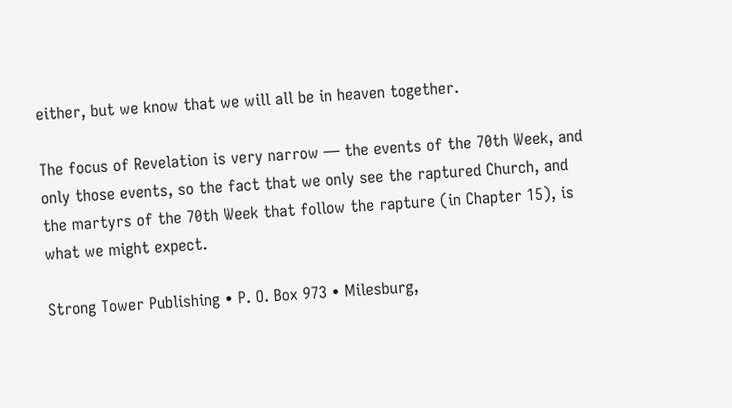either, but we know that we will all be in heaven together.

The focus of Revelation is very narrow — the events of the 70th Week, and only those events, so the fact that we only see the raptured Church, and the martyrs of the 70th Week that follow the rapture (in Chapter 15), is what we might expect.

Strong Tower Publishing • P. O. Box 973 • Milesburg,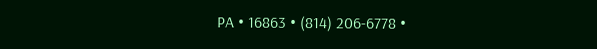PA • 16863 • (814) 206-6778 •